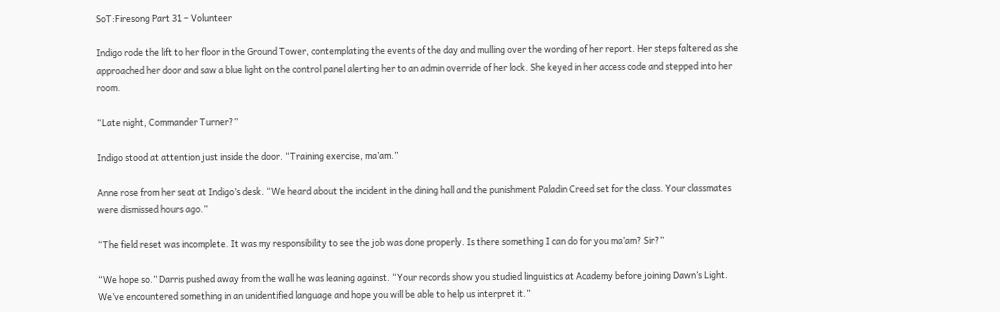SoT:Firesong Part 31 – Volunteer

Indigo rode the lift to her floor in the Ground Tower, contemplating the events of the day and mulling over the wording of her report. Her steps faltered as she approached her door and saw a blue light on the control panel alerting her to an admin override of her lock. She keyed in her access code and stepped into her room.

“Late night, Commander Turner?”

Indigo stood at attention just inside the door. “Training exercise, ma’am.”

Anne rose from her seat at Indigo’s desk. “We heard about the incident in the dining hall and the punishment Paladin Creed set for the class. Your classmates were dismissed hours ago.”

“The field reset was incomplete. It was my responsibility to see the job was done properly. Is there something I can do for you ma’am? Sir?”

“We hope so.” Darris pushed away from the wall he was leaning against. “Your records show you studied linguistics at Academy before joining Dawn’s Light. We’ve encountered something in an unidentified language and hope you will be able to help us interpret it.”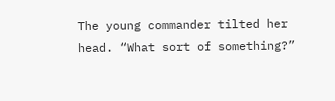The young commander tilted her head. “What sort of something?”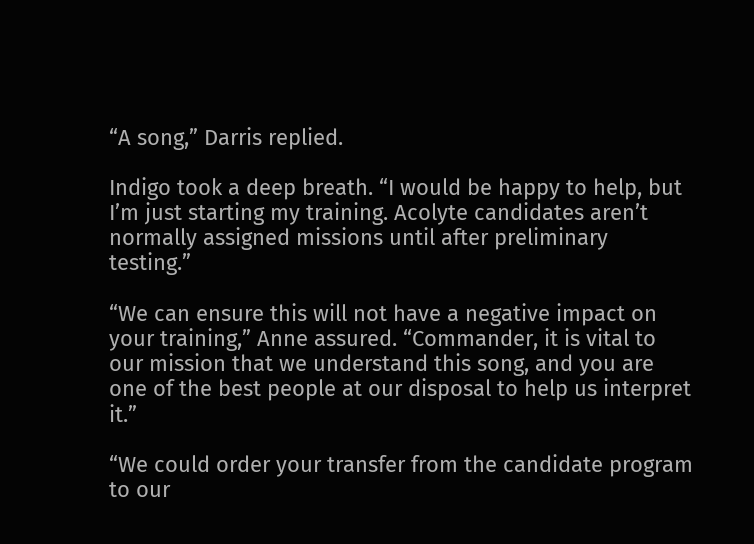“A song,” Darris replied.

Indigo took a deep breath. “I would be happy to help, but I’m just starting my training. Acolyte candidates aren’t normally assigned missions until after preliminary testing.”

“We can ensure this will not have a negative impact on your training,” Anne assured. “Commander, it is vital to our mission that we understand this song, and you are one of the best people at our disposal to help us interpret it.”

“We could order your transfer from the candidate program to our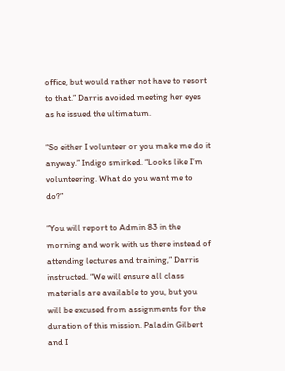office, but would rather not have to resort to that.” Darris avoided meeting her eyes as he issued the ultimatum.

“So either I volunteer or you make me do it anyway.” Indigo smirked. “Looks like I’m volunteering. What do you want me to do?”

“You will report to Admin 83 in the morning and work with us there instead of attending lectures and training,” Darris instructed. “We will ensure all class materials are available to you, but you will be excused from assignments for the duration of this mission. Paladin Gilbert and I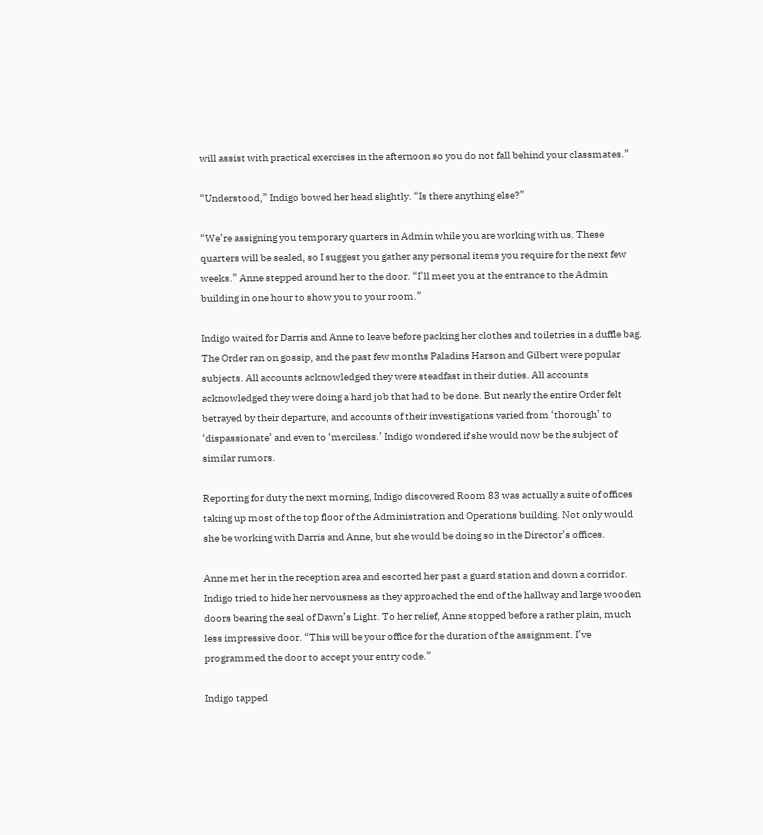will assist with practical exercises in the afternoon so you do not fall behind your classmates.”

“Understood,” Indigo bowed her head slightly. “Is there anything else?”

“We’re assigning you temporary quarters in Admin while you are working with us. These quarters will be sealed, so I suggest you gather any personal items you require for the next few weeks.” Anne stepped around her to the door. “I’ll meet you at the entrance to the Admin building in one hour to show you to your room.”

Indigo waited for Darris and Anne to leave before packing her clothes and toiletries in a duffle bag. The Order ran on gossip, and the past few months Paladins Harson and Gilbert were popular subjects. All accounts acknowledged they were steadfast in their duties. All accounts acknowledged they were doing a hard job that had to be done. But nearly the entire Order felt betrayed by their departure, and accounts of their investigations varied from ‘thorough’ to ‘dispassionate’ and even to ‘merciless.’ Indigo wondered if she would now be the subject of similar rumors.

Reporting for duty the next morning, Indigo discovered Room 83 was actually a suite of offices taking up most of the top floor of the Administration and Operations building. Not only would she be working with Darris and Anne, but she would be doing so in the Director’s offices.

Anne met her in the reception area and escorted her past a guard station and down a corridor. Indigo tried to hide her nervousness as they approached the end of the hallway and large wooden doors bearing the seal of Dawn’s Light. To her relief, Anne stopped before a rather plain, much less impressive door. “This will be your office for the duration of the assignment. I’ve programmed the door to accept your entry code.”

Indigo tapped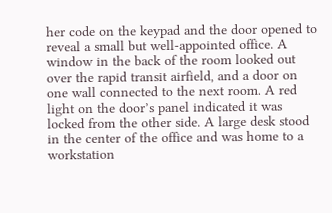her code on the keypad and the door opened to reveal a small but well-appointed office. A window in the back of the room looked out over the rapid transit airfield, and a door on one wall connected to the next room. A red light on the door’s panel indicated it was locked from the other side. A large desk stood in the center of the office and was home to a workstation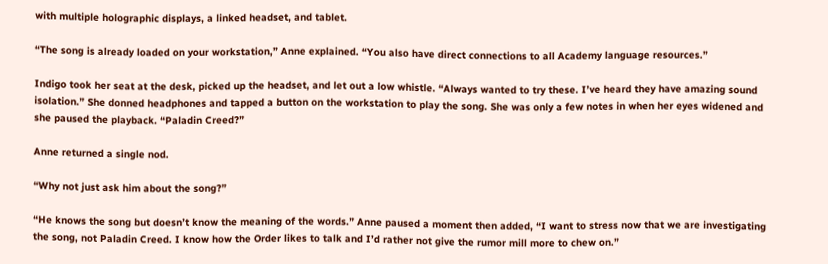with multiple holographic displays, a linked headset, and tablet.

“The song is already loaded on your workstation,” Anne explained. “You also have direct connections to all Academy language resources.”

Indigo took her seat at the desk, picked up the headset, and let out a low whistle. “Always wanted to try these. I’ve heard they have amazing sound isolation.” She donned headphones and tapped a button on the workstation to play the song. She was only a few notes in when her eyes widened and she paused the playback. “Paladin Creed?”

Anne returned a single nod.

“Why not just ask him about the song?”

“He knows the song but doesn’t know the meaning of the words.” Anne paused a moment then added, “I want to stress now that we are investigating the song, not Paladin Creed. I know how the Order likes to talk and I’d rather not give the rumor mill more to chew on.”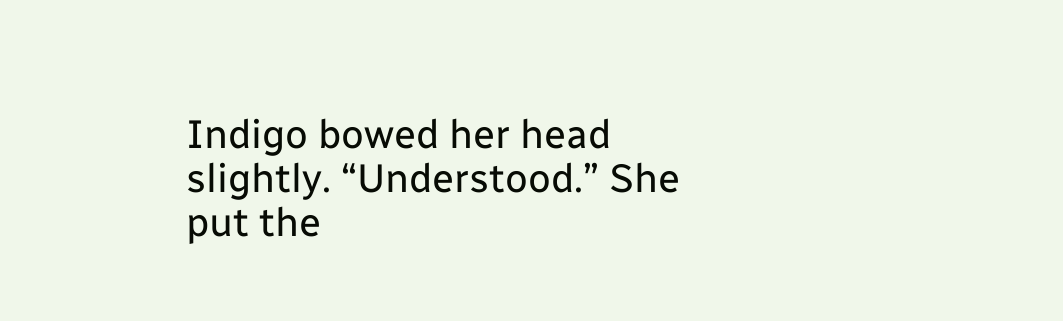Indigo bowed her head slightly. “Understood.” She put the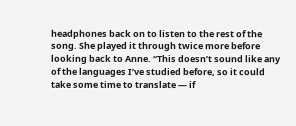headphones back on to listen to the rest of the song. She played it through twice more before looking back to Anne. “This doesn’t sound like any of the languages I’ve studied before, so it could take some time to translate — if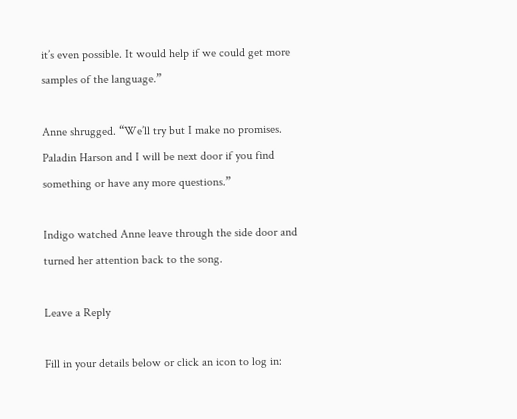it’s even possible. It would help if we could get more samples of the language.”

Anne shrugged. “We’ll try but I make no promises. Paladin Harson and I will be next door if you find something or have any more questions.”

Indigo watched Anne leave through the side door and turned her attention back to the song.

Leave a Reply

Fill in your details below or click an icon to log in: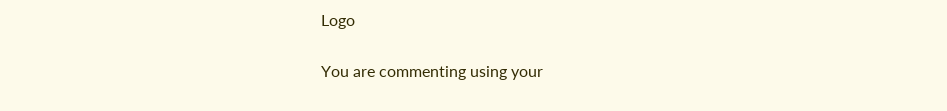Logo

You are commenting using your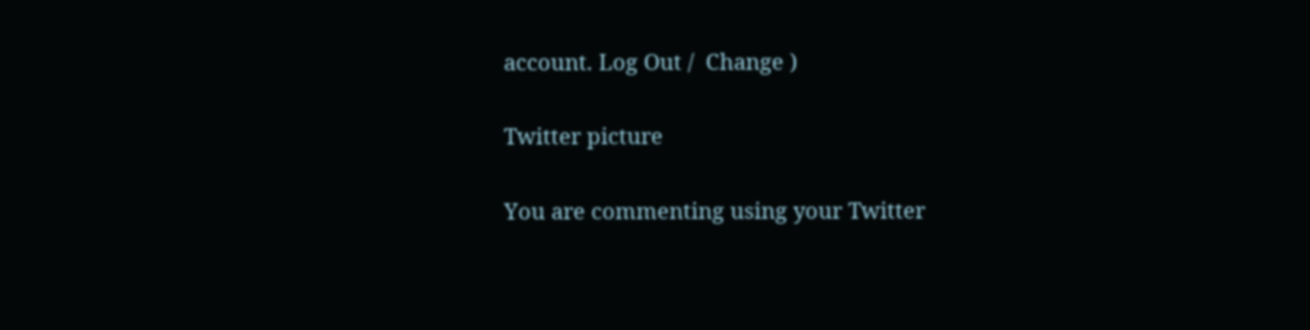account. Log Out /  Change )

Twitter picture

You are commenting using your Twitter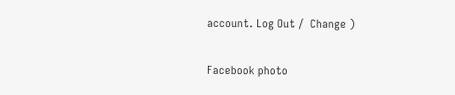account. Log Out /  Change )

Facebook photo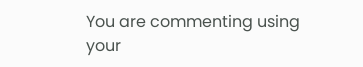You are commenting using your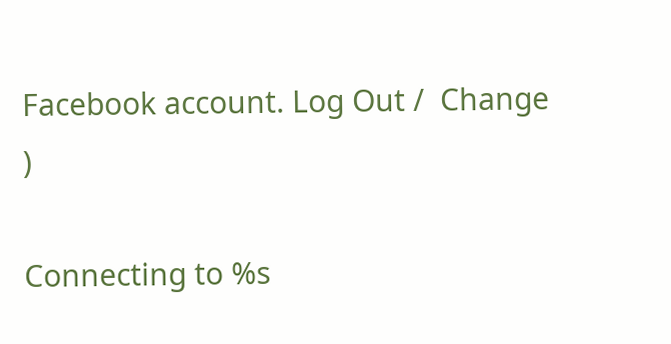Facebook account. Log Out /  Change )

Connecting to %s